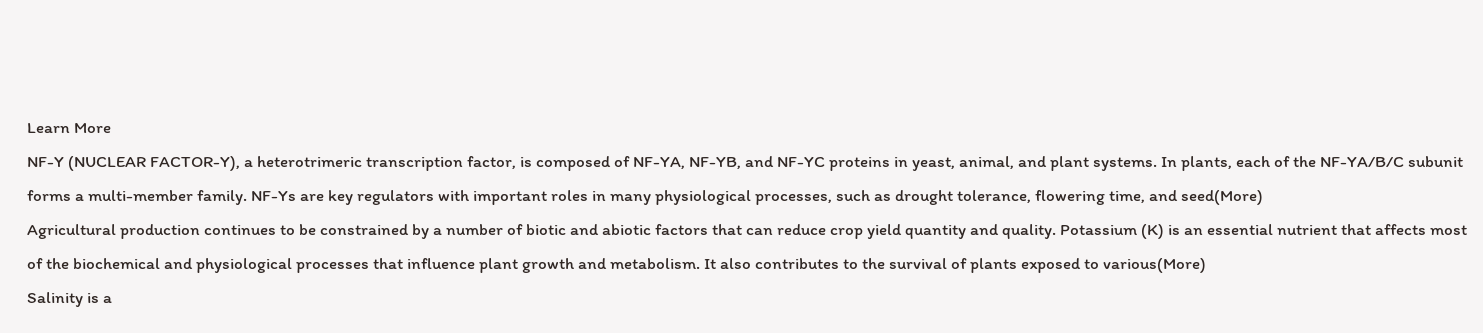Learn More
NF-Y (NUCLEAR FACTOR-Y), a heterotrimeric transcription factor, is composed of NF-YA, NF-YB, and NF-YC proteins in yeast, animal, and plant systems. In plants, each of the NF-YA/B/C subunit forms a multi-member family. NF-Ys are key regulators with important roles in many physiological processes, such as drought tolerance, flowering time, and seed(More)
Agricultural production continues to be constrained by a number of biotic and abiotic factors that can reduce crop yield quantity and quality. Potassium (K) is an essential nutrient that affects most of the biochemical and physiological processes that influence plant growth and metabolism. It also contributes to the survival of plants exposed to various(More)
Salinity is a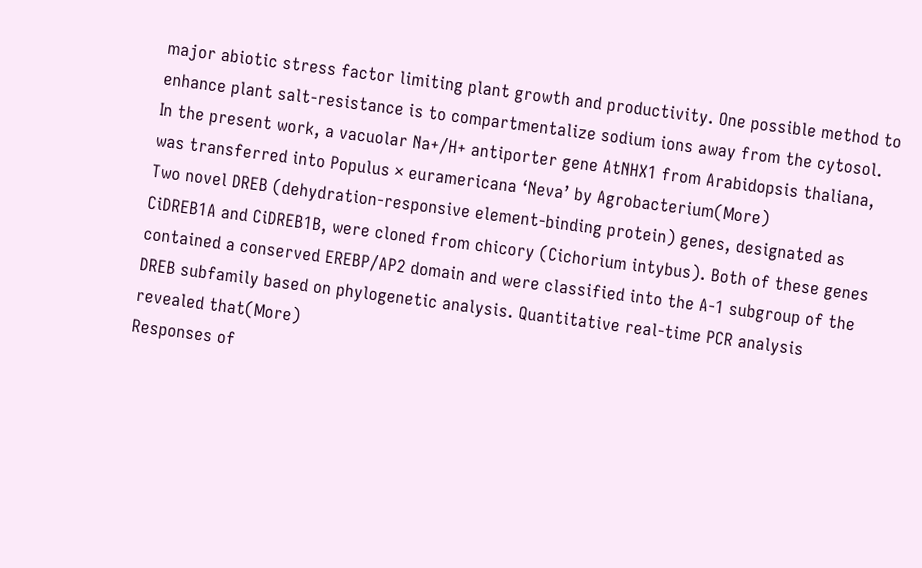major abiotic stress factor limiting plant growth and productivity. One possible method to enhance plant salt-resistance is to compartmentalize sodium ions away from the cytosol. In the present work, a vacuolar Na+/H+ antiporter gene AtNHX1 from Arabidopsis thaliana, was transferred into Populus × euramericana ‘Neva’ by Agrobacterium(More)
Two novel DREB (dehydration-responsive element-binding protein) genes, designated as CiDREB1A and CiDREB1B, were cloned from chicory (Cichorium intybus). Both of these genes contained a conserved EREBP/AP2 domain and were classified into the A-1 subgroup of the DREB subfamily based on phylogenetic analysis. Quantitative real-time PCR analysis revealed that(More)
Responses of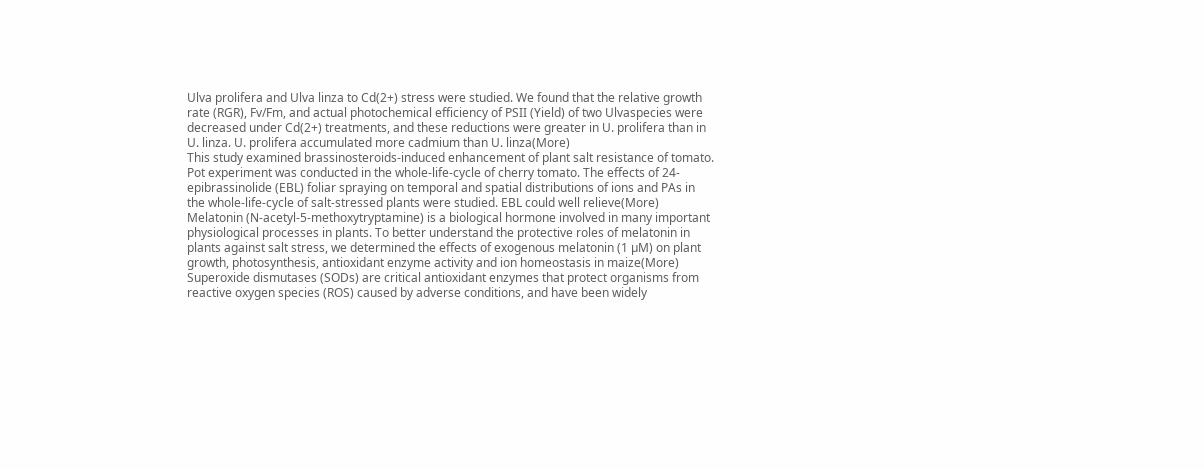Ulva prolifera and Ulva linza to Cd(2+) stress were studied. We found that the relative growth rate (RGR), Fv/Fm, and actual photochemical efficiency of PSII (Yield) of two Ulvaspecies were decreased under Cd(2+) treatments, and these reductions were greater in U. prolifera than in U. linza. U. prolifera accumulated more cadmium than U. linza(More)
This study examined brassinosteroids-induced enhancement of plant salt resistance of tomato. Pot experiment was conducted in the whole-life-cycle of cherry tomato. The effects of 24-epibrassinolide (EBL) foliar spraying on temporal and spatial distributions of ions and PAs in the whole-life-cycle of salt-stressed plants were studied. EBL could well relieve(More)
Melatonin (N-acetyl-5-methoxytryptamine) is a biological hormone involved in many important physiological processes in plants. To better understand the protective roles of melatonin in plants against salt stress, we determined the effects of exogenous melatonin (1 µM) on plant growth, photosynthesis, antioxidant enzyme activity and ion homeostasis in maize(More)
Superoxide dismutases (SODs) are critical antioxidant enzymes that protect organisms from reactive oxygen species (ROS) caused by adverse conditions, and have been widely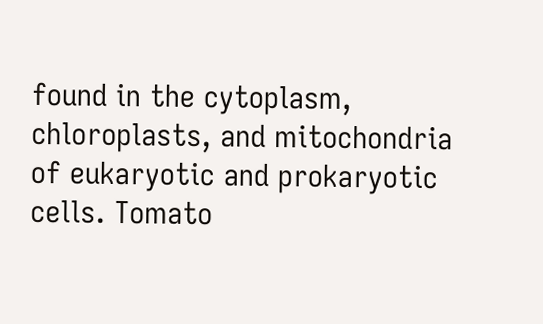found in the cytoplasm, chloroplasts, and mitochondria of eukaryotic and prokaryotic cells. Tomato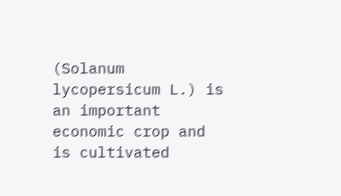(Solanum lycopersicum L.) is an important economic crop and is cultivated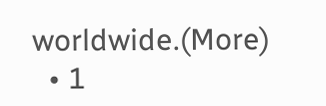worldwide.(More)
  • 1